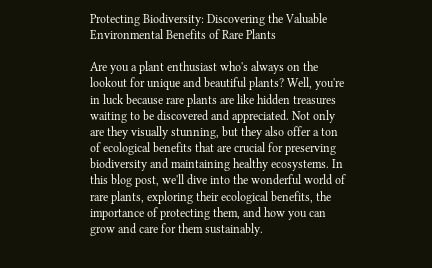Protecting Biodiversity: Discovering the Valuable Environmental Benefits of Rare Plants

Are you a plant enthusiast who's always on the lookout for unique and beautiful plants? Well, you're in luck because rare plants are like hidden treasures waiting to be discovered and appreciated. Not only are they visually stunning, but they also offer a ton of ecological benefits that are crucial for preserving biodiversity and maintaining healthy ecosystems. In this blog post, we'll dive into the wonderful world of rare plants, exploring their ecological benefits, the importance of protecting them, and how you can grow and care for them sustainably.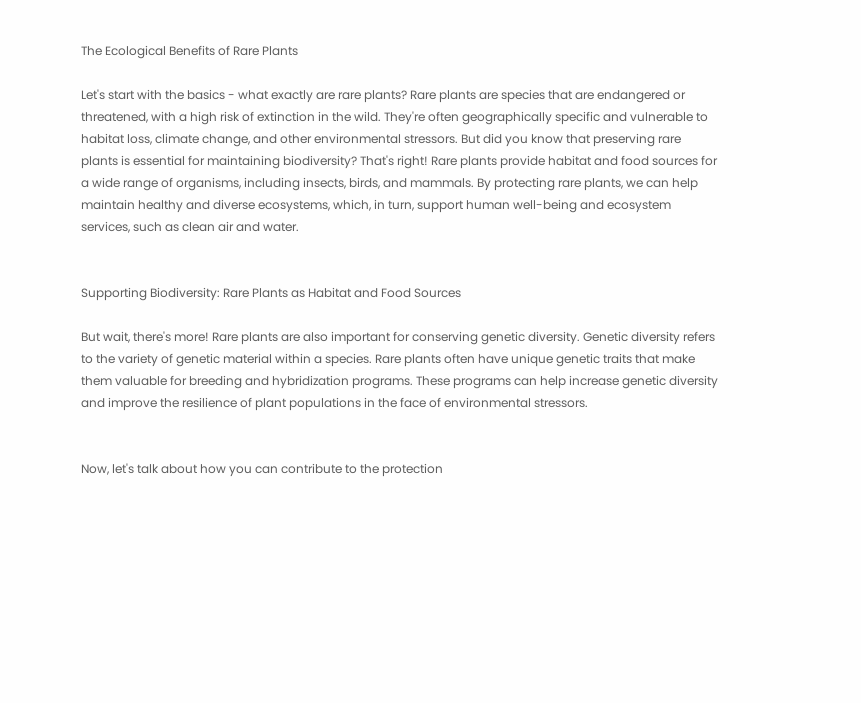The Ecological Benefits of Rare Plants

Let's start with the basics - what exactly are rare plants? Rare plants are species that are endangered or threatened, with a high risk of extinction in the wild. They're often geographically specific and vulnerable to habitat loss, climate change, and other environmental stressors. But did you know that preserving rare plants is essential for maintaining biodiversity? That's right! Rare plants provide habitat and food sources for a wide range of organisms, including insects, birds, and mammals. By protecting rare plants, we can help maintain healthy and diverse ecosystems, which, in turn, support human well-being and ecosystem services, such as clean air and water.


Supporting Biodiversity: Rare Plants as Habitat and Food Sources

But wait, there's more! Rare plants are also important for conserving genetic diversity. Genetic diversity refers to the variety of genetic material within a species. Rare plants often have unique genetic traits that make them valuable for breeding and hybridization programs. These programs can help increase genetic diversity and improve the resilience of plant populations in the face of environmental stressors.


Now, let's talk about how you can contribute to the protection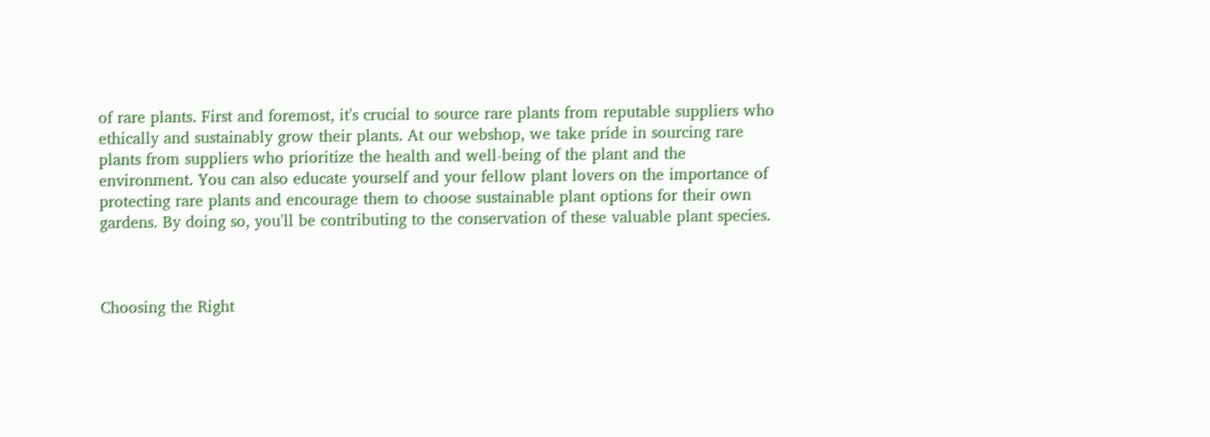of rare plants. First and foremost, it's crucial to source rare plants from reputable suppliers who ethically and sustainably grow their plants. At our webshop, we take pride in sourcing rare plants from suppliers who prioritize the health and well-being of the plant and the environment. You can also educate yourself and your fellow plant lovers on the importance of protecting rare plants and encourage them to choose sustainable plant options for their own gardens. By doing so, you'll be contributing to the conservation of these valuable plant species.



Choosing the Right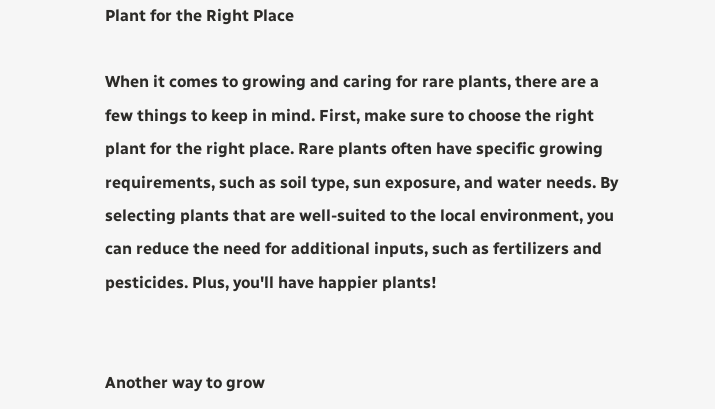Plant for the Right Place

When it comes to growing and caring for rare plants, there are a few things to keep in mind. First, make sure to choose the right plant for the right place. Rare plants often have specific growing requirements, such as soil type, sun exposure, and water needs. By selecting plants that are well-suited to the local environment, you can reduce the need for additional inputs, such as fertilizers and pesticides. Plus, you'll have happier plants!


Another way to grow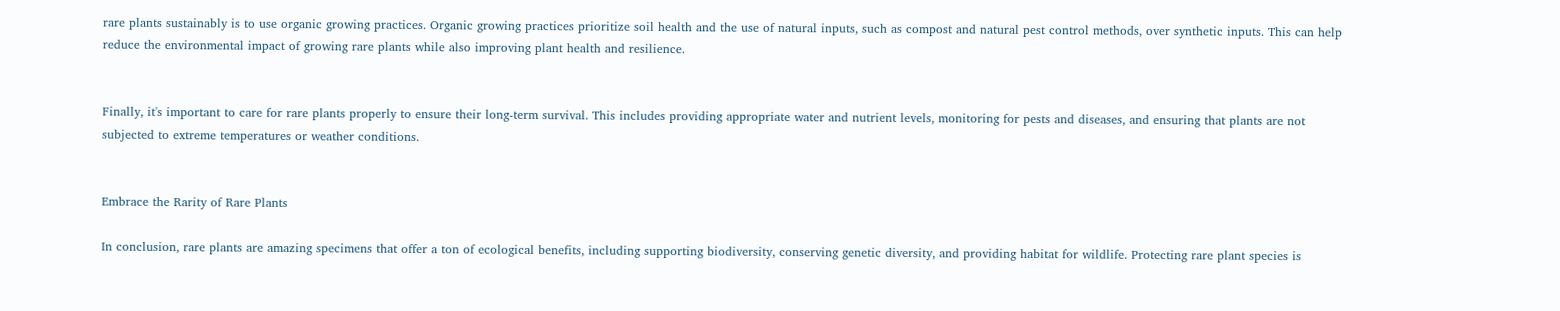rare plants sustainably is to use organic growing practices. Organic growing practices prioritize soil health and the use of natural inputs, such as compost and natural pest control methods, over synthetic inputs. This can help reduce the environmental impact of growing rare plants while also improving plant health and resilience.


Finally, it's important to care for rare plants properly to ensure their long-term survival. This includes providing appropriate water and nutrient levels, monitoring for pests and diseases, and ensuring that plants are not subjected to extreme temperatures or weather conditions.


Embrace the Rarity of Rare Plants

In conclusion, rare plants are amazing specimens that offer a ton of ecological benefits, including supporting biodiversity, conserving genetic diversity, and providing habitat for wildlife. Protecting rare plant species is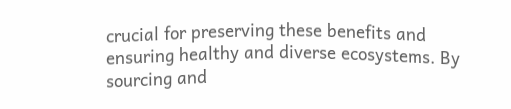crucial for preserving these benefits and ensuring healthy and diverse ecosystems. By sourcing and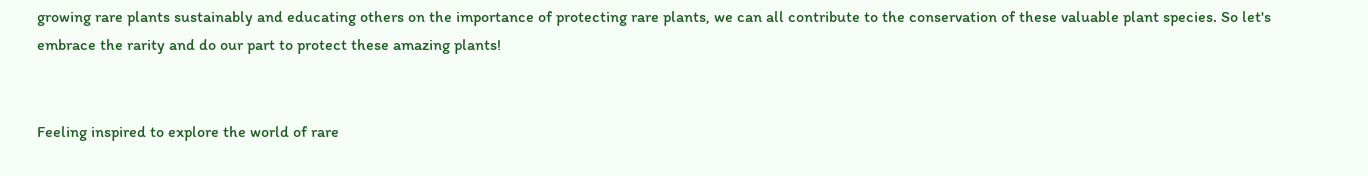growing rare plants sustainably and educating others on the importance of protecting rare plants, we can all contribute to the conservation of these valuable plant species. So let's embrace the rarity and do our part to protect these amazing plants!


Feeling inspired to explore the world of rare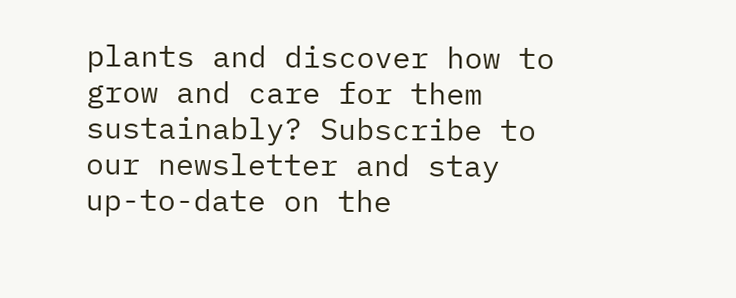plants and discover how to grow and care for them sustainably? Subscribe to our newsletter and stay up-to-date on the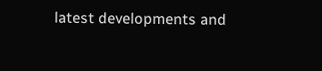latest developments and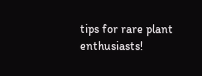tips for rare plant enthusiasts!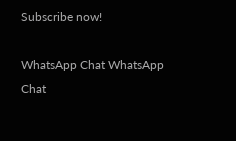Subscribe now!

WhatsApp Chat WhatsApp Chat